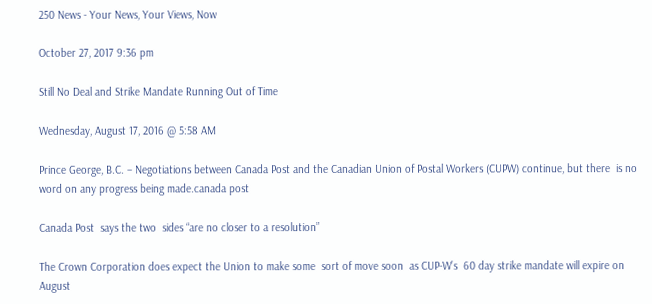250 News - Your News, Your Views, Now

October 27, 2017 9:36 pm

Still No Deal and Strike Mandate Running Out of Time

Wednesday, August 17, 2016 @ 5:58 AM

Prince George, B.C. – Negotiations between Canada Post and the Canadian Union of Postal Workers (CUPW) continue, but there  is no word on any progress being made.canada post

Canada Post  says the two  sides “are no closer to a resolution”

The Crown Corporation does expect the Union to make some  sort of move soon  as CUP-W’s  60 day strike mandate will expire on August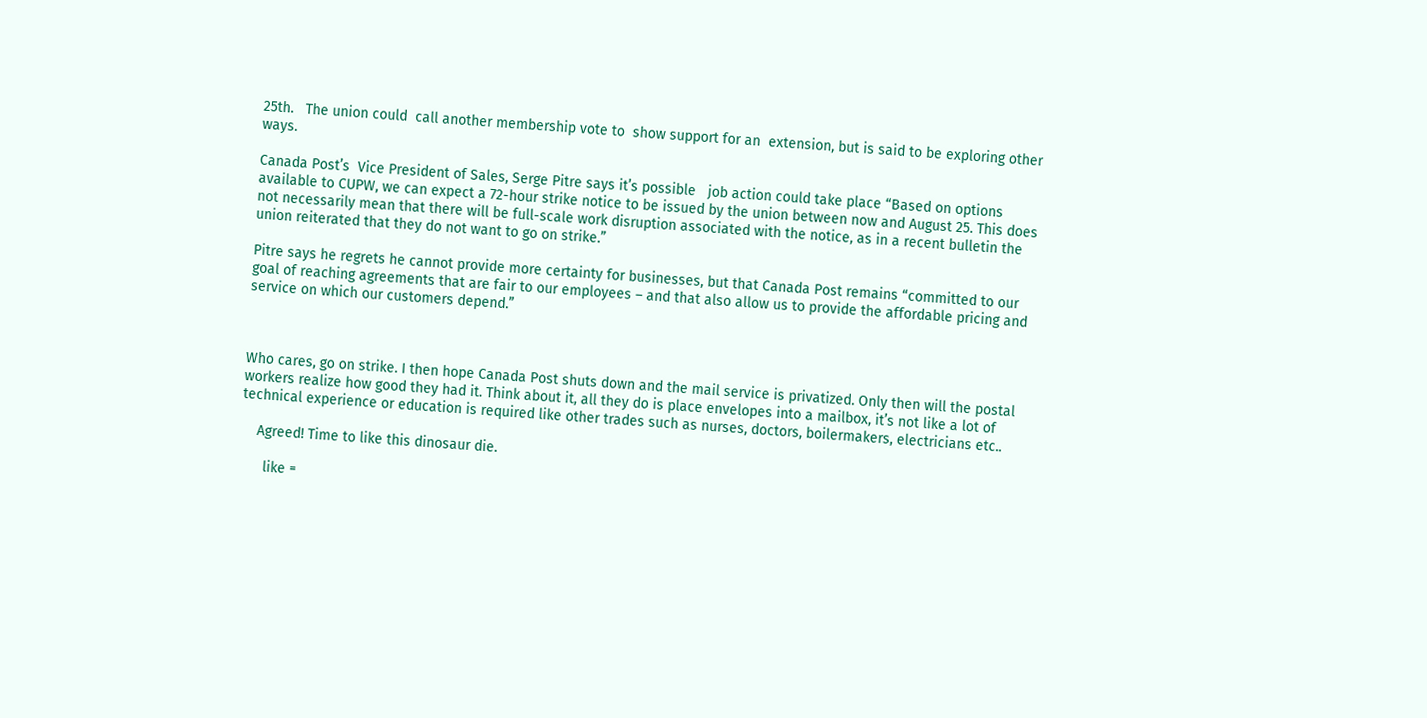25th.   The union could  call another membership vote to  show support for an  extension, but is said to be exploring other ways.

Canada Post’s  Vice President of Sales, Serge Pitre says it’s possible   job action could take place “Based on options available to CUPW, we can expect a 72-hour strike notice to be issued by the union between now and August 25. This does not necessarily mean that there will be full-scale work disruption associated with the notice, as in a recent bulletin the union reiterated that they do not want to go on strike.”

Pitre says he regrets he cannot provide more certainty for businesses, but that Canada Post remains “committed to our goal of reaching agreements that are fair to our employees – and that also allow us to provide the affordable pricing and service on which our customers depend.”



Who cares, go on strike. I then hope Canada Post shuts down and the mail service is privatized. Only then will the postal workers realize how good they had it. Think about it, all they do is place envelopes into a mailbox, it’s not like a lot of technical experience or education is required like other trades such as nurses, doctors, boilermakers, electricians etc..

    Agreed! Time to like this dinosaur die.

      like =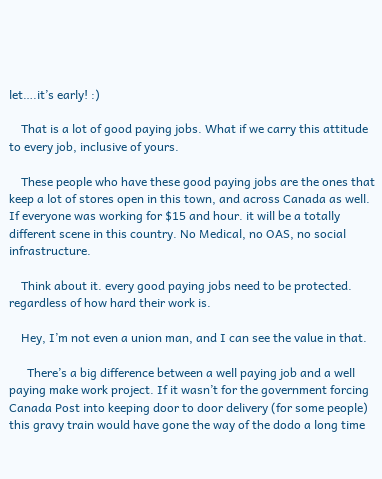let….it’s early! :)

    That is a lot of good paying jobs. What if we carry this attitude to every job, inclusive of yours.

    These people who have these good paying jobs are the ones that keep a lot of stores open in this town, and across Canada as well. If everyone was working for $15 and hour. it will be a totally different scene in this country. No Medical, no OAS, no social infrastructure.

    Think about it. every good paying jobs need to be protected. regardless of how hard their work is.

    Hey, I’m not even a union man, and I can see the value in that.

      There’s a big difference between a well paying job and a well paying make work project. If it wasn’t for the government forcing Canada Post into keeping door to door delivery (for some people) this gravy train would have gone the way of the dodo a long time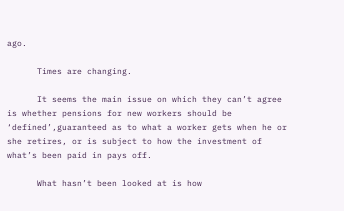ago.

      Times are changing.

      It seems the main issue on which they can’t agree is whether pensions for new workers should be ‘defined’,guaranteed as to what a worker gets when he or she retires, or is subject to how the investment of what’s been paid in pays off.

      What hasn’t been looked at is how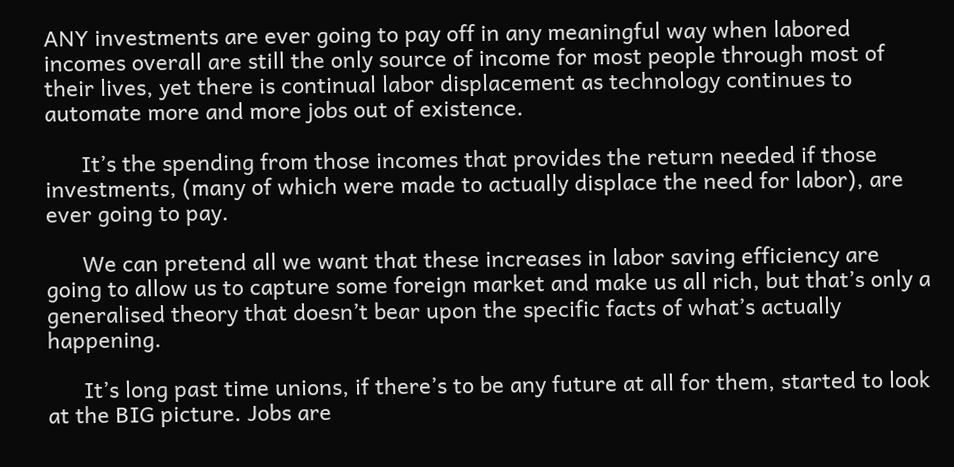ANY investments are ever going to pay off in any meaningful way when labored incomes overall are still the only source of income for most people through most of their lives, yet there is continual labor displacement as technology continues to automate more and more jobs out of existence.

      It’s the spending from those incomes that provides the return needed if those investments, (many of which were made to actually displace the need for labor), are ever going to pay.

      We can pretend all we want that these increases in labor saving efficiency are going to allow us to capture some foreign market and make us all rich, but that’s only a generalised theory that doesn’t bear upon the specific facts of what’s actually happening.

      It’s long past time unions, if there’s to be any future at all for them, started to look at the BIG picture. Jobs are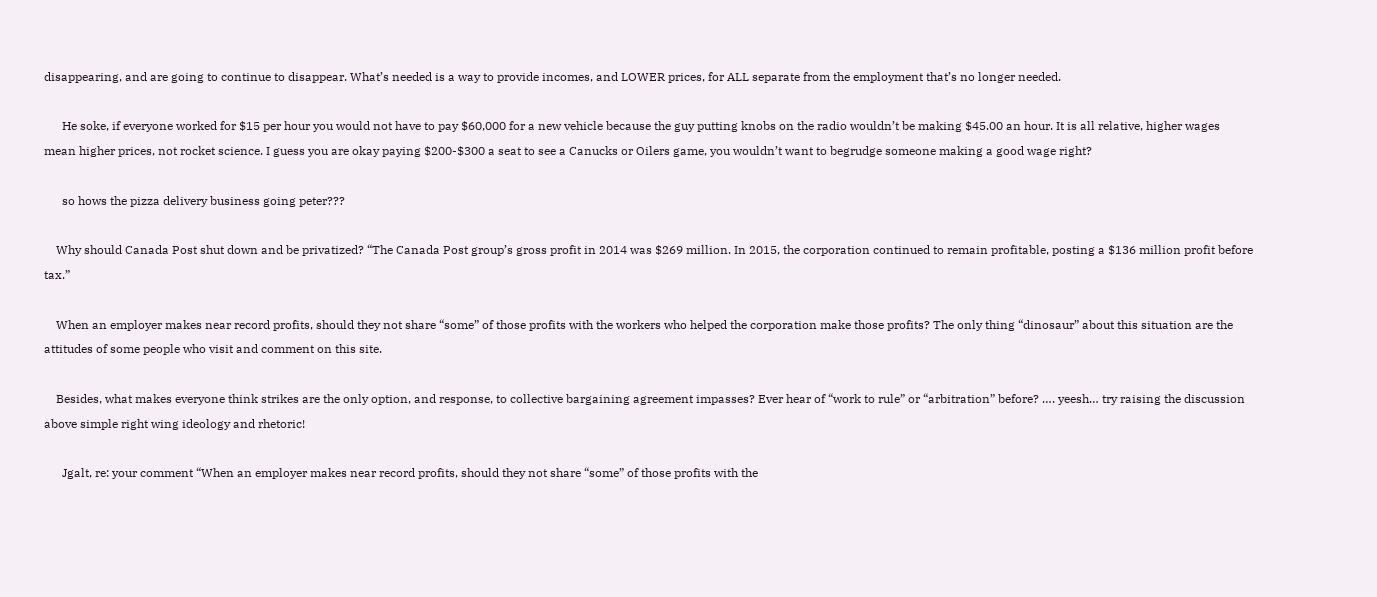disappearing, and are going to continue to disappear. What’s needed is a way to provide incomes, and LOWER prices, for ALL separate from the employment that’s no longer needed.

      He soke, if everyone worked for $15 per hour you would not have to pay $60,000 for a new vehicle because the guy putting knobs on the radio wouldn’t be making $45.00 an hour. It is all relative, higher wages mean higher prices, not rocket science. I guess you are okay paying $200-$300 a seat to see a Canucks or Oilers game, you wouldn’t want to begrudge someone making a good wage right?

      so hows the pizza delivery business going peter???

    Why should Canada Post shut down and be privatized? “The Canada Post group’s gross profit in 2014 was $269 million. In 2015, the corporation continued to remain profitable, posting a $136 million profit before tax.”

    When an employer makes near record profits, should they not share “some” of those profits with the workers who helped the corporation make those profits? The only thing “dinosaur” about this situation are the attitudes of some people who visit and comment on this site.

    Besides, what makes everyone think strikes are the only option, and response, to collective bargaining agreement impasses? Ever hear of “work to rule” or “arbitration” before? …. yeesh… try raising the discussion above simple right wing ideology and rhetoric!

      Jgalt, re: your comment “When an employer makes near record profits, should they not share “some” of those profits with the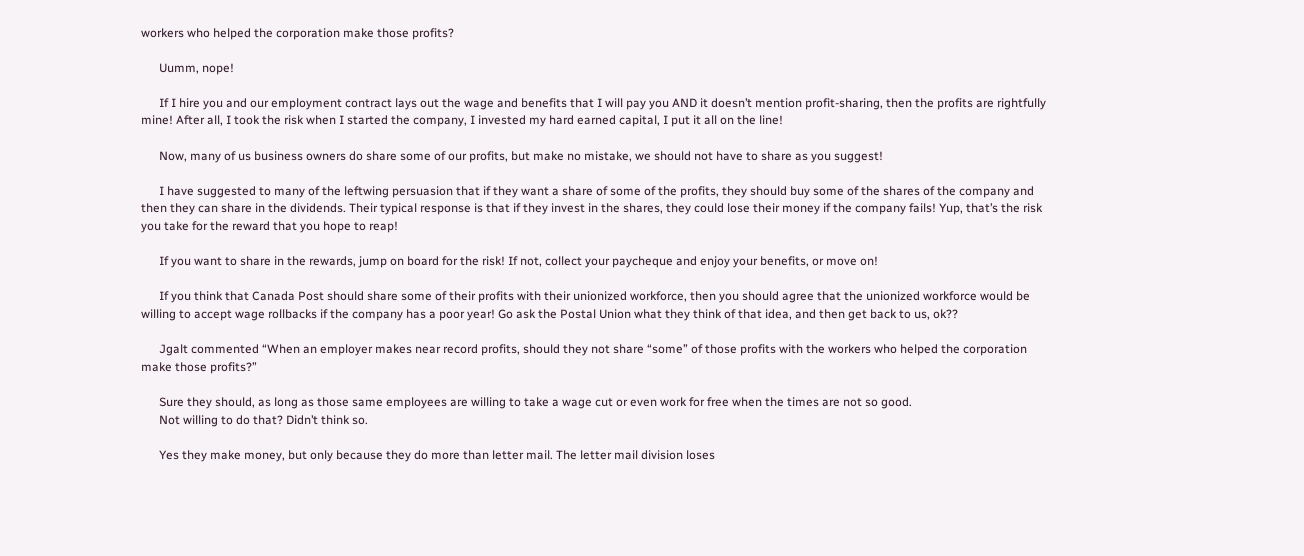workers who helped the corporation make those profits?

      Uumm, nope!

      If I hire you and our employment contract lays out the wage and benefits that I will pay you AND it doesn’t mention profit-sharing, then the profits are rightfully mine! After all, I took the risk when I started the company, I invested my hard earned capital, I put it all on the line!

      Now, many of us business owners do share some of our profits, but make no mistake, we should not have to share as you suggest!

      I have suggested to many of the leftwing persuasion that if they want a share of some of the profits, they should buy some of the shares of the company and then they can share in the dividends. Their typical response is that if they invest in the shares, they could lose their money if the company fails! Yup, that’s the risk you take for the reward that you hope to reap!

      If you want to share in the rewards, jump on board for the risk! If not, collect your paycheque and enjoy your benefits, or move on!

      If you think that Canada Post should share some of their profits with their unionized workforce, then you should agree that the unionized workforce would be willing to accept wage rollbacks if the company has a poor year! Go ask the Postal Union what they think of that idea, and then get back to us, ok??

      Jgalt commented “When an employer makes near record profits, should they not share “some” of those profits with the workers who helped the corporation make those profits?”

      Sure they should, as long as those same employees are willing to take a wage cut or even work for free when the times are not so good.
      Not willing to do that? Didn’t think so.

      Yes they make money, but only because they do more than letter mail. The letter mail division loses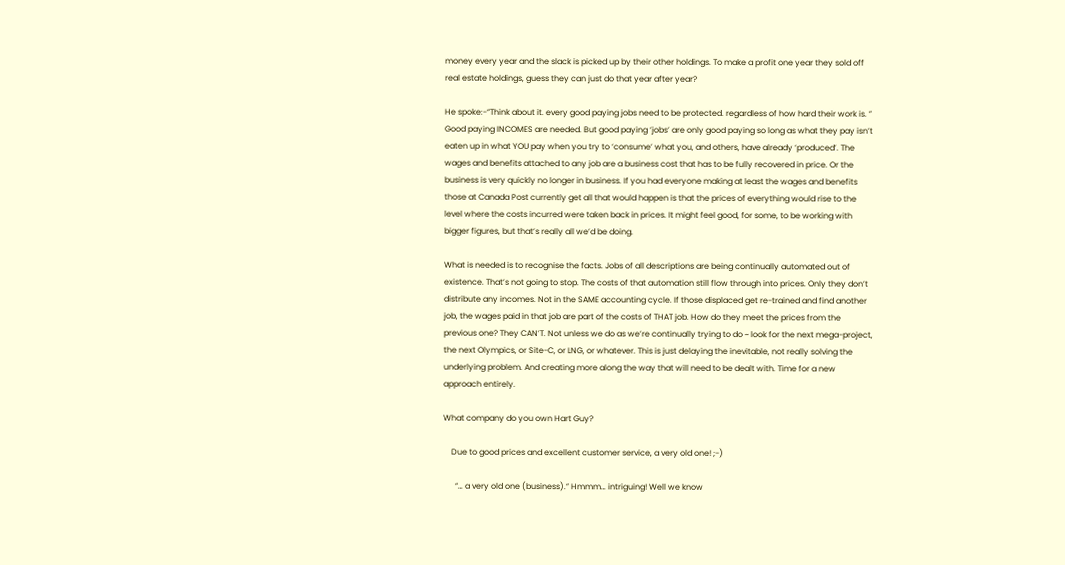money every year and the slack is picked up by their other holdings. To make a profit one year they sold off real estate holdings, guess they can just do that year after year?

He spoke:-“Think about it. every good paying jobs need to be protected. regardless of how hard their work is. ”
Good paying INCOMES are needed. But good paying ‘jobs’ are only good paying so long as what they pay isn’t eaten up in what YOU pay when you try to ‘consume’ what you, and others, have already ‘produced’. The wages and benefits attached to any job are a business cost that has to be fully recovered in price. Or the business is very quickly no longer in business. If you had everyone making at least the wages and benefits those at Canada Post currently get all that would happen is that the prices of everything would rise to the level where the costs incurred were taken back in prices. It might feel good, for some, to be working with bigger figures, but that’s really all we’d be doing.

What is needed is to recognise the facts. Jobs of all descriptions are being continually automated out of existence. That’s not going to stop. The costs of that automation still flow through into prices. Only they don’t distribute any incomes. Not in the SAME accounting cycle. If those displaced get re-trained and find another job, the wages paid in that job are part of the costs of THAT job. How do they meet the prices from the previous one? They CAN’T. Not unless we do as we’re continually trying to do ~ look for the next mega-project, the next Olympics, or Site-C, or LNG, or whatever. This is just delaying the inevitable, not really solving the underlying problem. And creating more along the way that will need to be dealt with. Time for a new approach entirely.

What company do you own Hart Guy?

    Due to good prices and excellent customer service, a very old one! ;-)

      “… a very old one (business).” Hmmm… intriguing! Well we know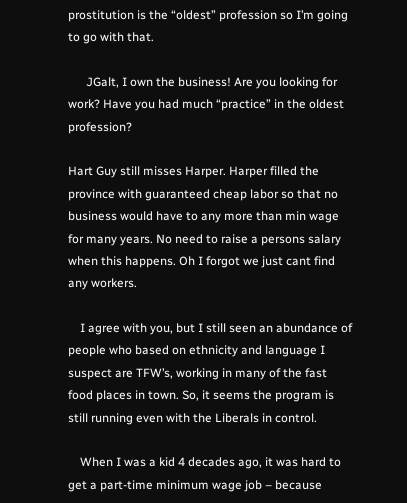prostitution is the “oldest” profession so I’m going to go with that.

      JGalt, I own the business! Are you looking for work? Have you had much “practice” in the oldest profession?

Hart Guy still misses Harper. Harper filled the province with guaranteed cheap labor so that no business would have to any more than min wage for many years. No need to raise a persons salary when this happens. Oh I forgot we just cant find any workers.

    I agree with you, but I still seen an abundance of people who based on ethnicity and language I suspect are TFW’s, working in many of the fast food places in town. So, it seems the program is still running even with the Liberals in control.

    When I was a kid 4 decades ago, it was hard to get a part-time minimum wage job – because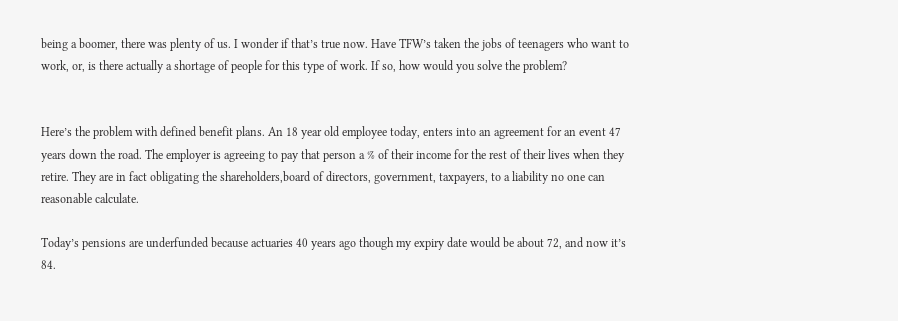being a boomer, there was plenty of us. I wonder if that’s true now. Have TFW’s taken the jobs of teenagers who want to work, or, is there actually a shortage of people for this type of work. If so, how would you solve the problem?


Here’s the problem with defined benefit plans. An 18 year old employee today, enters into an agreement for an event 47 years down the road. The employer is agreeing to pay that person a % of their income for the rest of their lives when they retire. They are in fact obligating the shareholders,board of directors, government, taxpayers, to a liability no one can reasonable calculate.

Today’s pensions are underfunded because actuaries 40 years ago though my expiry date would be about 72, and now it’s 84.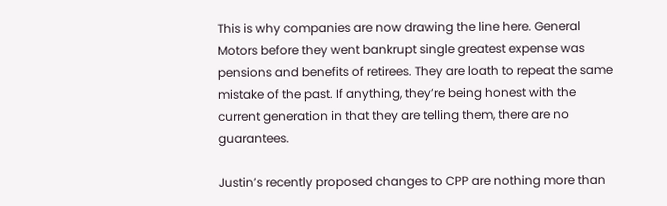This is why companies are now drawing the line here. General Motors before they went bankrupt single greatest expense was pensions and benefits of retirees. They are loath to repeat the same mistake of the past. If anything, they’re being honest with the current generation in that they are telling them, there are no guarantees.

Justin’s recently proposed changes to CPP are nothing more than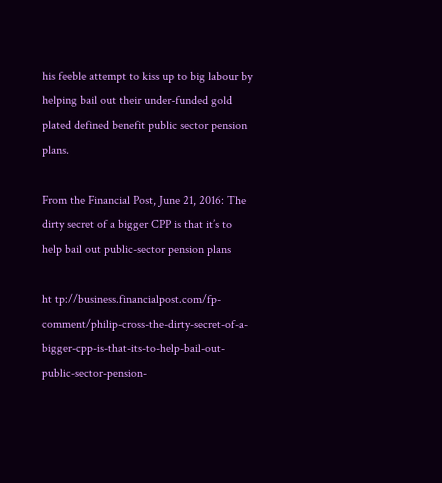his feeble attempt to kiss up to big labour by helping bail out their under-funded gold plated defined benefit public sector pension plans.

From the Financial Post, June 21, 2016: The dirty secret of a bigger CPP is that it’s to help bail out public-sector pension plans

ht tp://business.financialpost.com/fp-comment/philip-cross-the-dirty-secret-of-a-bigger-cpp-is-that-its-to-help-bail-out-public-sector-pension-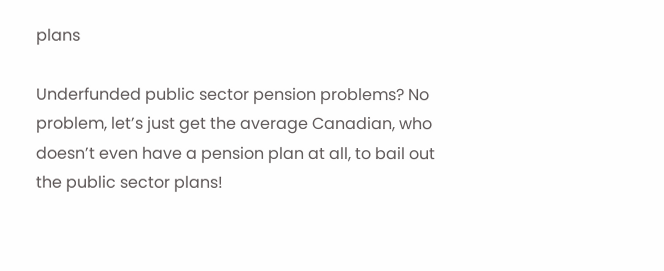plans

Underfunded public sector pension problems? No problem, let’s just get the average Canadian, who doesn’t even have a pension plan at all, to bail out the public sector plans!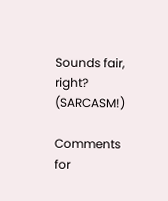Sounds fair, right? (SARCASM!)

Comments for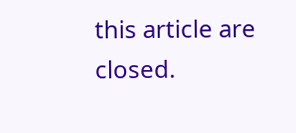this article are closed.